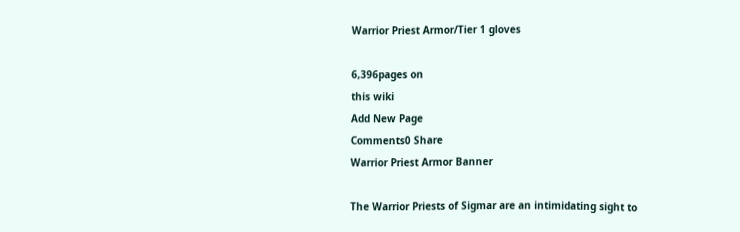Warrior Priest Armor/Tier 1 gloves

6,396pages on
this wiki
Add New Page
Comments0 Share
Warrior Priest Armor Banner

The Warrior Priests of Sigmar are an intimidating sight to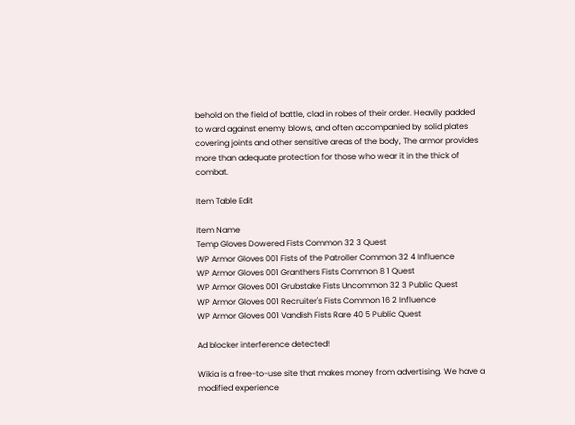behold on the field of battle, clad in robes of their order. Heavily padded to ward against enemy blows, and often accompanied by solid plates covering joints and other sensitive areas of the body, The armor provides more than adequate protection for those who wear it in the thick of combat.

Item Table Edit

Item Name
Temp Gloves Dowered Fists Common 32 3 Quest
WP Armor Gloves 001 Fists of the Patroller Common 32 4 Influence
WP Armor Gloves 001 Granthers Fists Common 8 1 Quest
WP Armor Gloves 001 Grubstake Fists Uncommon 32 3 Public Quest
WP Armor Gloves 001 Recruiter's Fists Common 16 2 Influence
WP Armor Gloves 001 Vandish Fists Rare 40 5 Public Quest

Ad blocker interference detected!

Wikia is a free-to-use site that makes money from advertising. We have a modified experience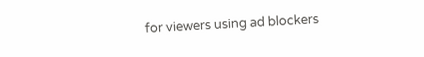for viewers using ad blockers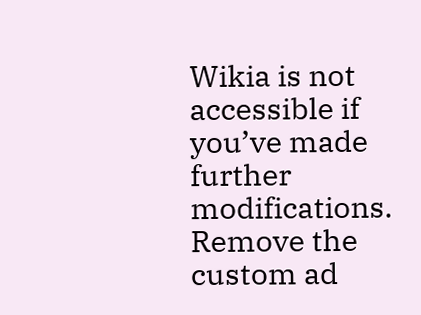Wikia is not accessible if you’ve made further modifications. Remove the custom ad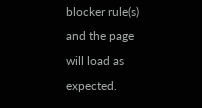blocker rule(s) and the page will load as expected.